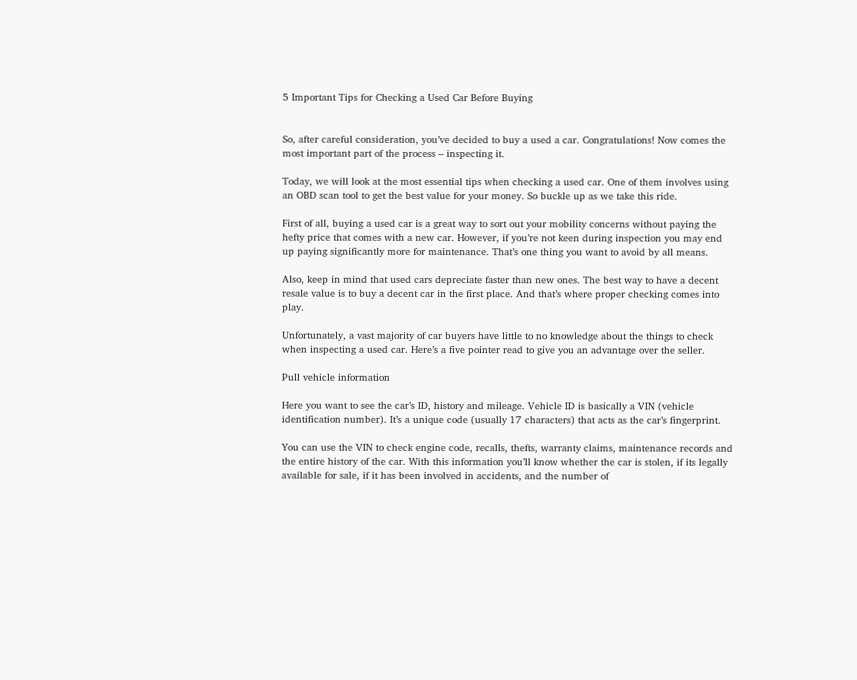5 Important Tips for Checking a Used Car Before Buying


So, after careful consideration, you’ve decided to buy a used a car. Congratulations! Now comes the most important part of the process – inspecting it.

Today, we will look at the most essential tips when checking a used car. One of them involves using an OBD scan tool to get the best value for your money. So buckle up as we take this ride.

First of all, buying a used car is a great way to sort out your mobility concerns without paying the hefty price that comes with a new car. However, if you’re not keen during inspection you may end up paying significantly more for maintenance. That’s one thing you want to avoid by all means.

Also, keep in mind that used cars depreciate faster than new ones. The best way to have a decent resale value is to buy a decent car in the first place. And that’s where proper checking comes into play.

Unfortunately, a vast majority of car buyers have little to no knowledge about the things to check when inspecting a used car. Here’s a five pointer read to give you an advantage over the seller.

Pull vehicle information

Here you want to see the car’s ID, history and mileage. Vehicle ID is basically a VIN (vehicle identification number). It’s a unique code (usually 17 characters) that acts as the car’s fingerprint.

You can use the VIN to check engine code, recalls, thefts, warranty claims, maintenance records and the entire history of the car. With this information you’ll know whether the car is stolen, if its legally available for sale, if it has been involved in accidents, and the number of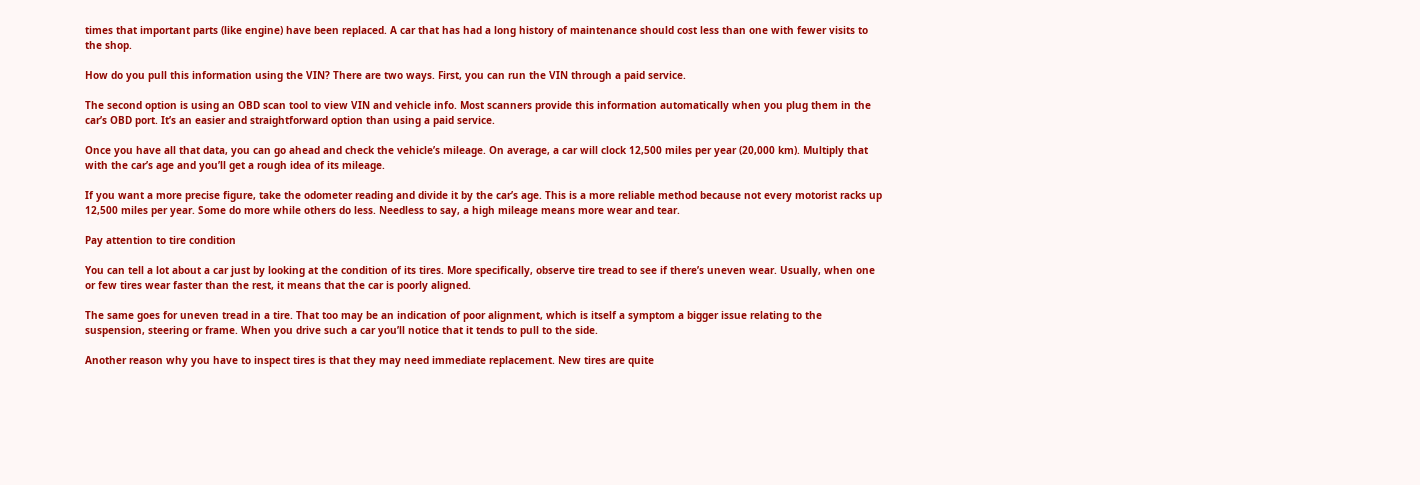times that important parts (like engine) have been replaced. A car that has had a long history of maintenance should cost less than one with fewer visits to the shop.

How do you pull this information using the VIN? There are two ways. First, you can run the VIN through a paid service.

The second option is using an OBD scan tool to view VIN and vehicle info. Most scanners provide this information automatically when you plug them in the car’s OBD port. It’s an easier and straightforward option than using a paid service.

Once you have all that data, you can go ahead and check the vehicle’s mileage. On average, a car will clock 12,500 miles per year (20,000 km). Multiply that with the car’s age and you’ll get a rough idea of its mileage.

If you want a more precise figure, take the odometer reading and divide it by the car’s age. This is a more reliable method because not every motorist racks up 12,500 miles per year. Some do more while others do less. Needless to say, a high mileage means more wear and tear.

Pay attention to tire condition

You can tell a lot about a car just by looking at the condition of its tires. More specifically, observe tire tread to see if there’s uneven wear. Usually, when one or few tires wear faster than the rest, it means that the car is poorly aligned.

The same goes for uneven tread in a tire. That too may be an indication of poor alignment, which is itself a symptom a bigger issue relating to the suspension, steering or frame. When you drive such a car you’ll notice that it tends to pull to the side.

Another reason why you have to inspect tires is that they may need immediate replacement. New tires are quite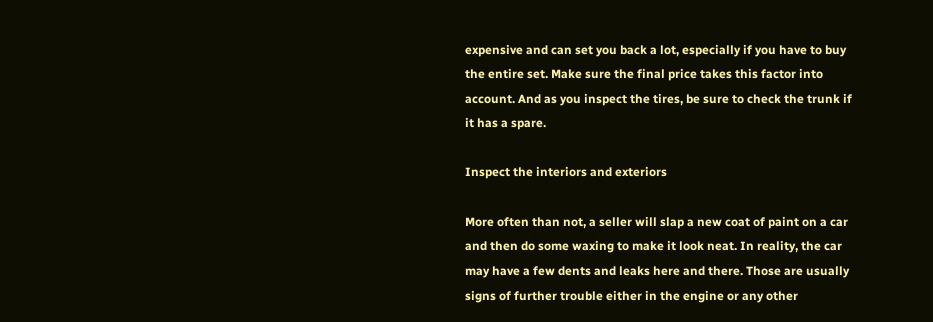expensive and can set you back a lot, especially if you have to buy the entire set. Make sure the final price takes this factor into account. And as you inspect the tires, be sure to check the trunk if it has a spare.

Inspect the interiors and exteriors

More often than not, a seller will slap a new coat of paint on a car and then do some waxing to make it look neat. In reality, the car may have a few dents and leaks here and there. Those are usually signs of further trouble either in the engine or any other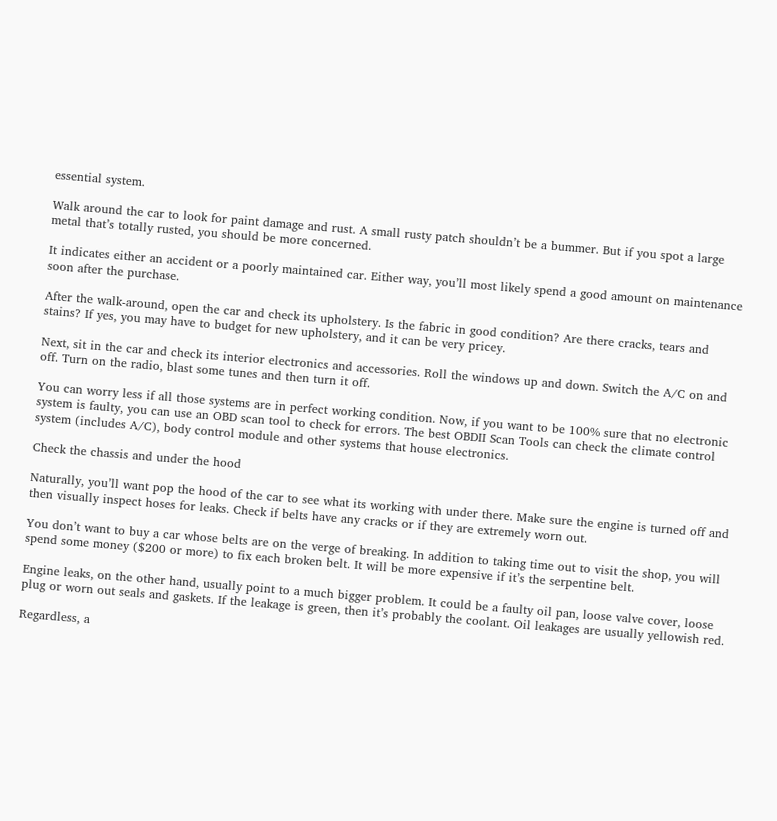essential system.

Walk around the car to look for paint damage and rust. A small rusty patch shouldn’t be a bummer. But if you spot a large metal that’s totally rusted, you should be more concerned.

It indicates either an accident or a poorly maintained car. Either way, you’ll most likely spend a good amount on maintenance soon after the purchase.

After the walk-around, open the car and check its upholstery. Is the fabric in good condition? Are there cracks, tears and stains? If yes, you may have to budget for new upholstery, and it can be very pricey.

Next, sit in the car and check its interior electronics and accessories. Roll the windows up and down. Switch the A/C on and off. Turn on the radio, blast some tunes and then turn it off.

You can worry less if all those systems are in perfect working condition. Now, if you want to be 100% sure that no electronic system is faulty, you can use an OBD scan tool to check for errors. The best OBDII Scan Tools can check the climate control system (includes A/C), body control module and other systems that house electronics.

Check the chassis and under the hood

Naturally, you’ll want pop the hood of the car to see what its working with under there. Make sure the engine is turned off and then visually inspect hoses for leaks. Check if belts have any cracks or if they are extremely worn out.

You don’t want to buy a car whose belts are on the verge of breaking. In addition to taking time out to visit the shop, you will spend some money ($200 or more) to fix each broken belt. It will be more expensive if it’s the serpentine belt.

Engine leaks, on the other hand, usually point to a much bigger problem. It could be a faulty oil pan, loose valve cover, loose plug or worn out seals and gaskets. If the leakage is green, then it’s probably the coolant. Oil leakages are usually yellowish red.

Regardless, a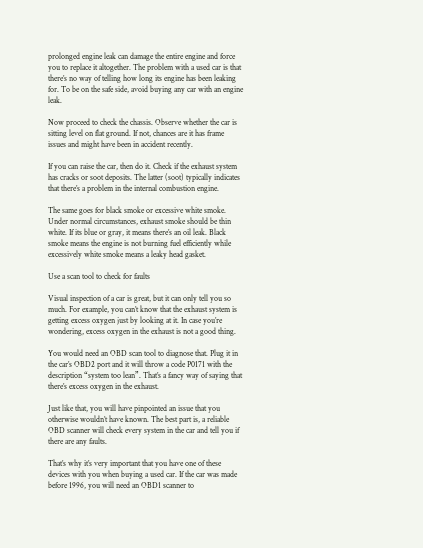prolonged engine leak can damage the entire engine and force you to replace it altogether. The problem with a used car is that there’s no way of telling how long its engine has been leaking for. To be on the safe side, avoid buying any car with an engine leak.

Now proceed to check the chassis. Observe whether the car is sitting level on flat ground. If not, chances are it has frame issues and might have been in accident recently.

If you can raise the car, then do it. Check if the exhaust system has cracks or soot deposits. The latter (soot) typically indicates that there’s a problem in the internal combustion engine.

The same goes for black smoke or excessive white smoke. Under normal circumstances, exhaust smoke should be thin white. If its blue or gray, it means there’s an oil leak. Black smoke means the engine is not burning fuel efficiently while excessively white smoke means a leaky head gasket.

Use a scan tool to check for faults

Visual inspection of a car is great, but it can only tell you so much. For example, you can’t know that the exhaust system is getting excess oxygen just by looking at it. In case you’re wondering, excess oxygen in the exhaust is not a good thing.

You would need an OBD scan tool to diagnose that. Plug it in the car’s OBD2 port and it will throw a code P0171 with the description “system too lean”. That’s a fancy way of saying that there’s excess oxygen in the exhaust.

Just like that, you will have pinpointed an issue that you otherwise wouldn’t have known. The best part is, a reliable OBD scanner will check every system in the car and tell you if there are any faults.

That’s why it’s very important that you have one of these devices with you when buying a used car. If the car was made before 1996, you will need an OBD1 scanner to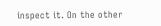inspect it. On the other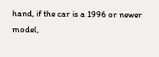hand, if the car is a 1996 or newer model,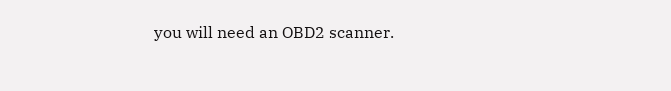you will need an OBD2 scanner.